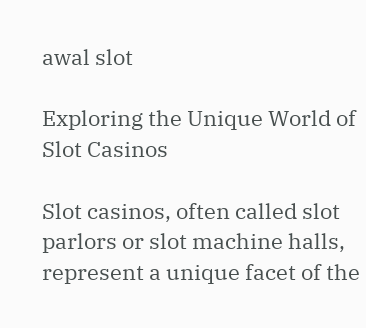awal slot

Exploring the Unique World of Slot Casinos

Slot casinos, often called slot parlors or slot machine halls, represent a unique facet of the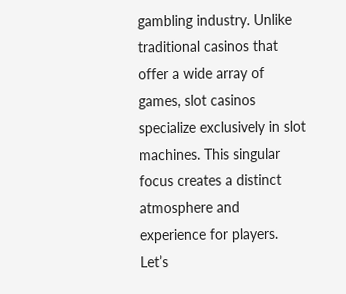gambling industry. Unlike traditional casinos that offer a wide array of games, slot casinos specialize exclusively in slot machines. This singular focus creates a distinct atmosphere and experience for players. Let’s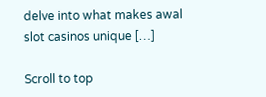delve into what makes awal slot casinos unique […]

Scroll to top